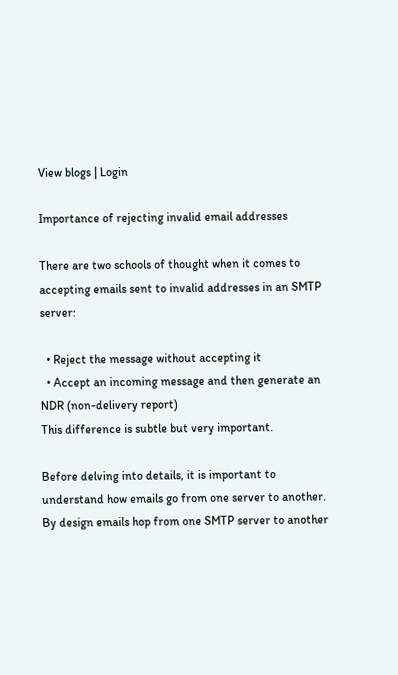View blogs | Login

Importance of rejecting invalid email addresses

There are two schools of thought when it comes to accepting emails sent to invalid addresses in an SMTP server:

  • Reject the message without accepting it
  • Accept an incoming message and then generate an NDR (non-delivery report)
This difference is subtle but very important.

Before delving into details, it is important to understand how emails go from one server to another. By design emails hop from one SMTP server to another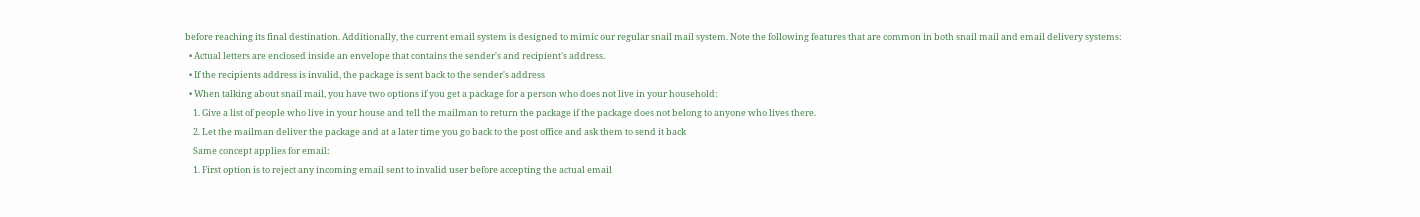before reaching its final destination. Additionally, the current email system is designed to mimic our regular snail mail system. Note the following features that are common in both snail mail and email delivery systems:
  • Actual letters are enclosed inside an envelope that contains the sender's and recipient's address.
  • If the recipients address is invalid, the package is sent back to the sender's address
  • When talking about snail mail, you have two options if you get a package for a person who does not live in your household:
    1. Give a list of people who live in your house and tell the mailman to return the package if the package does not belong to anyone who lives there.
    2. Let the mailman deliver the package and at a later time you go back to the post office and ask them to send it back
    Same concept applies for email:
    1. First option is to reject any incoming email sent to invalid user before accepting the actual email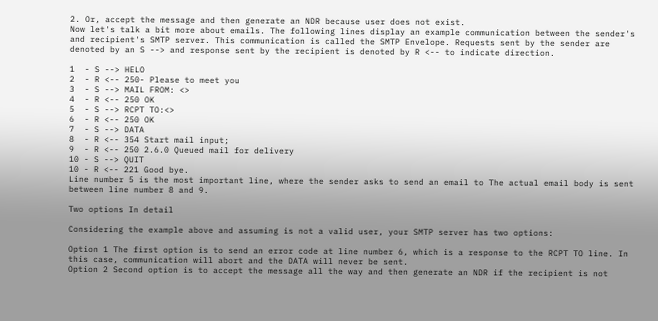2. Or, accept the message and then generate an NDR because user does not exist.
Now let's talk a bit more about emails. The following lines display an example communication between the sender's and recipient's SMTP server. This communication is called the SMTP Envelope. Requests sent by the sender are denoted by an S --> and response sent by the recipient is denoted by R <-- to indicate direction.

1  - S --> HELO
2  - R <-- 250- Please to meet you
3  - S --> MAIL FROM: <>
4  - R <-- 250 OK
5  - S --> RCPT TO:<>
6  - R <-- 250 OK
7  - S --> DATA
8  - R <-- 354 Start mail input;
9  - R <-- 250 2.6.0 Queued mail for delivery
10 - S --> QUIT
10 - R <-- 221 Good bye.
Line number 5 is the most important line, where the sender asks to send an email to The actual email body is sent between line number 8 and 9.

Two options In detail

Considering the example above and assuming is not a valid user, your SMTP server has two options:

Option 1 The first option is to send an error code at line number 6, which is a response to the RCPT TO line. In this case, communication will abort and the DATA will never be sent.
Option 2 Second option is to accept the message all the way and then generate an NDR if the recipient is not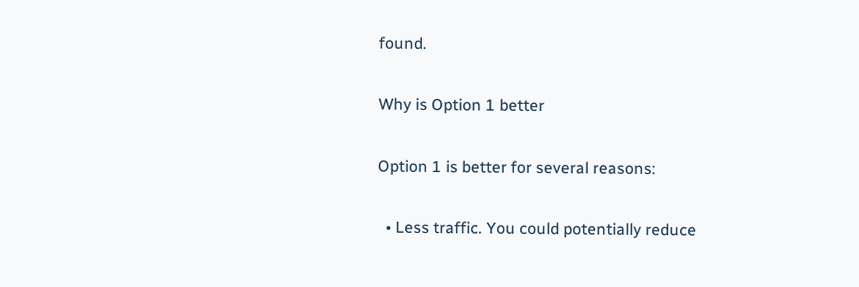found.

Why is Option 1 better

Option 1 is better for several reasons:

  • Less traffic. You could potentially reduce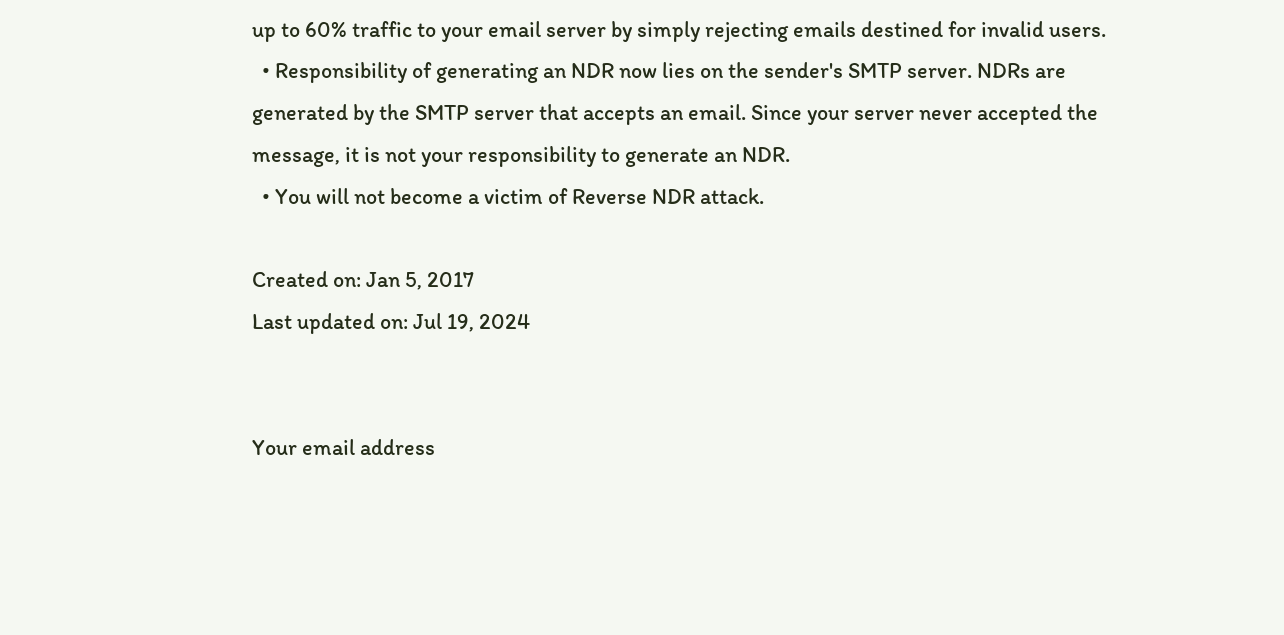up to 60% traffic to your email server by simply rejecting emails destined for invalid users.
  • Responsibility of generating an NDR now lies on the sender's SMTP server. NDRs are generated by the SMTP server that accepts an email. Since your server never accepted the message, it is not your responsibility to generate an NDR.
  • You will not become a victim of Reverse NDR attack.

Created on: Jan 5, 2017
Last updated on: Jul 19, 2024


Your email address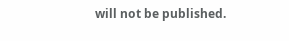will not be published.